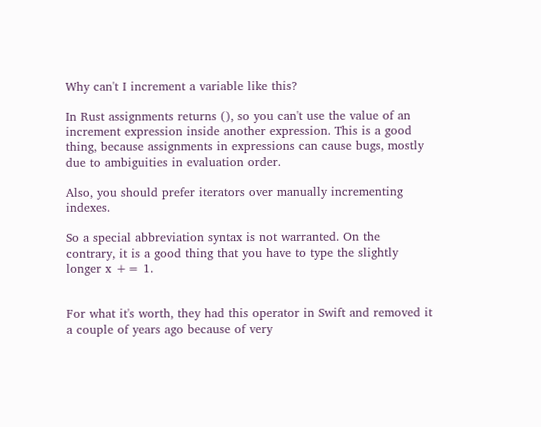Why can't I increment a variable like this?

In Rust assignments returns (), so you can't use the value of an increment expression inside another expression. This is a good thing, because assignments in expressions can cause bugs, mostly due to ambiguities in evaluation order.

Also, you should prefer iterators over manually incrementing indexes.

So a special abbreviation syntax is not warranted. On the contrary, it is a good thing that you have to type the slightly longer x += 1.


For what it's worth, they had this operator in Swift and removed it a couple of years ago because of very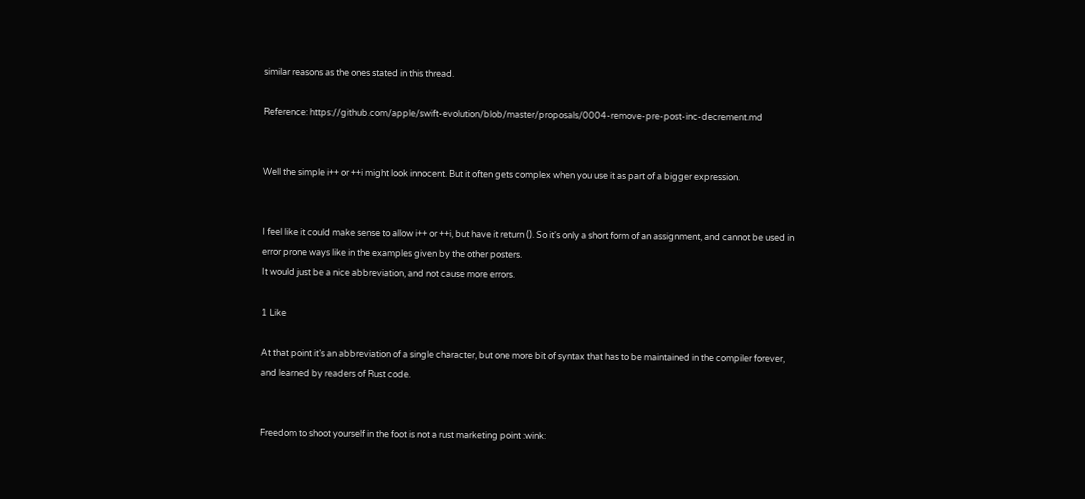similar reasons as the ones stated in this thread.

Reference: https://github.com/apple/swift-evolution/blob/master/proposals/0004-remove-pre-post-inc-decrement.md


Well the simple i++ or ++i might look innocent. But it often gets complex when you use it as part of a bigger expression.


I feel like it could make sense to allow i++ or ++i, but have it return (). So it's only a short form of an assignment, and cannot be used in error prone ways like in the examples given by the other posters.
It would just be a nice abbreviation, and not cause more errors.

1 Like

At that point it’s an abbreviation of a single character, but one more bit of syntax that has to be maintained in the compiler forever, and learned by readers of Rust code.


Freedom to shoot yourself in the foot is not a rust marketing point :wink: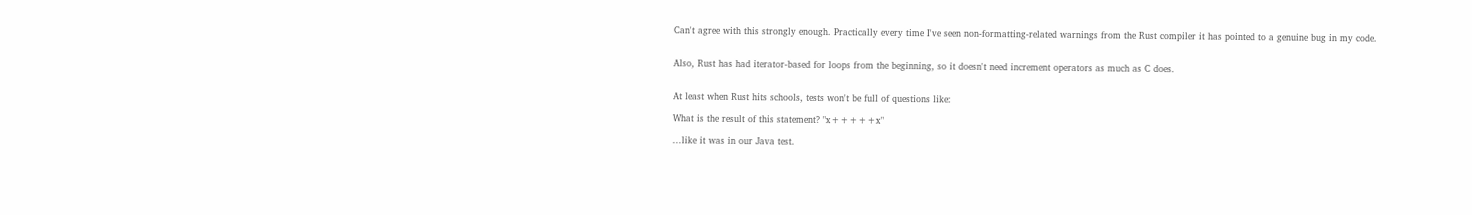Can't agree with this strongly enough. Practically every time I've seen non-formatting-related warnings from the Rust compiler it has pointed to a genuine bug in my code.


Also, Rust has had iterator-based for loops from the beginning, so it doesn't need increment operators as much as C does.


At least when Rust hits schools, tests won't be full of questions like:

What is the result of this statement? "x+++++x"

...like it was in our Java test.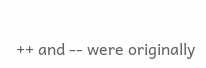++ and -- were originally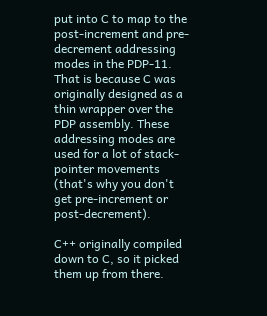put into C to map to the post-increment and pre-decrement addressing modes in the PDP-11. That is because C was originally designed as a thin wrapper over the PDP assembly. These addressing modes are used for a lot of stack-pointer movements (that's why you don't get pre-increment or post-decrement).

C++ originally compiled down to C, so it picked them up from there.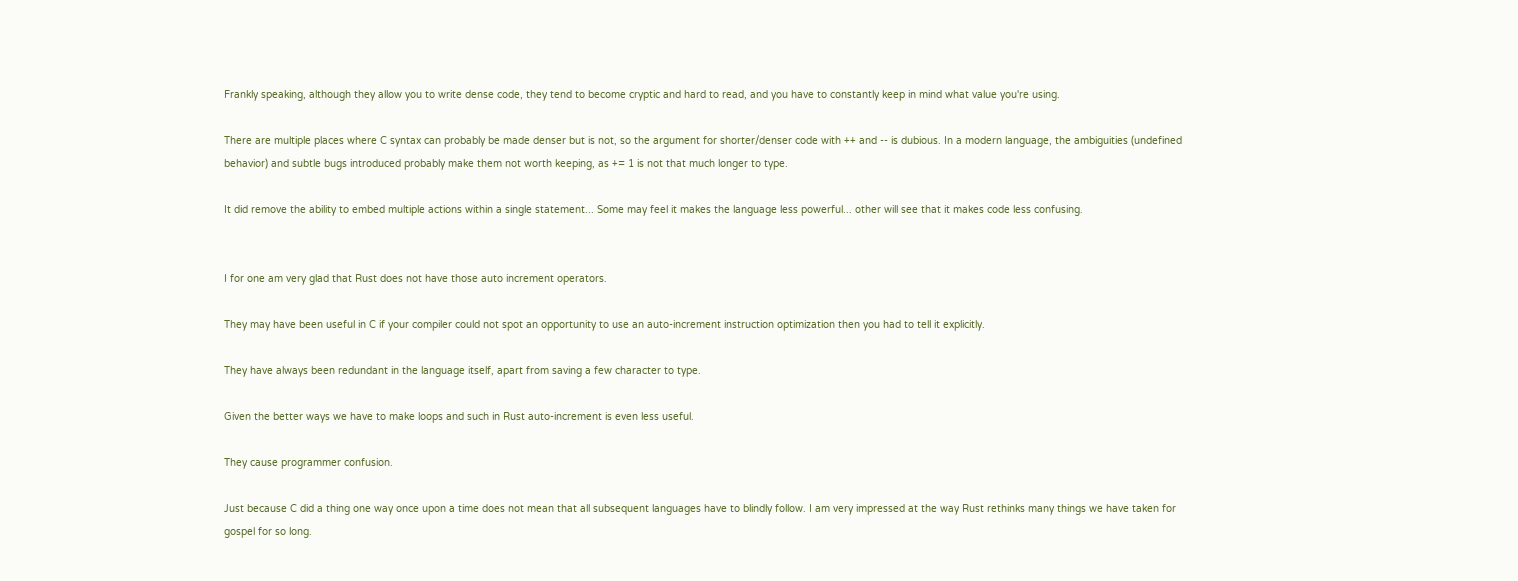Frankly speaking, although they allow you to write dense code, they tend to become cryptic and hard to read, and you have to constantly keep in mind what value you're using.

There are multiple places where C syntax can probably be made denser but is not, so the argument for shorter/denser code with ++ and -- is dubious. In a modern language, the ambiguities (undefined behavior) and subtle bugs introduced probably make them not worth keeping, as += 1 is not that much longer to type.

It did remove the ability to embed multiple actions within a single statement... Some may feel it makes the language less powerful... other will see that it makes code less confusing.


I for one am very glad that Rust does not have those auto increment operators.

They may have been useful in C if your compiler could not spot an opportunity to use an auto-increment instruction optimization then you had to tell it explicitly.

They have always been redundant in the language itself, apart from saving a few character to type.

Given the better ways we have to make loops and such in Rust auto-increment is even less useful.

They cause programmer confusion.

Just because C did a thing one way once upon a time does not mean that all subsequent languages have to blindly follow. I am very impressed at the way Rust rethinks many things we have taken for gospel for so long.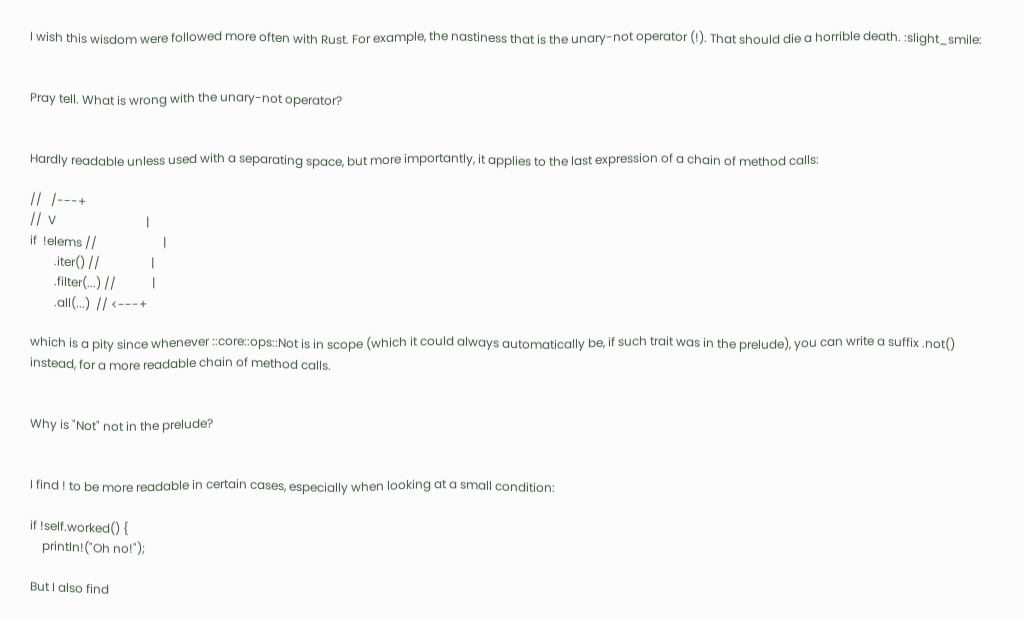I wish this wisdom were followed more often with Rust. For example, the nastiness that is the unary-not operator (!). That should die a horrible death. :slight_smile:


Pray tell. What is wrong with the unary-not operator?


Hardly readable unless used with a separating space, but more importantly, it applies to the last expression of a chain of method calls:

//   /---+
//  V                              |
if  !elems //                      |
        .iter() //                 |
        .filter(...) //            |
        .all(...)  // <---+

which is a pity since whenever ::core::ops::Not is in scope (which it could always automatically be, if such trait was in the prelude), you can write a suffix .not() instead, for a more readable chain of method calls.


Why is "Not" not in the prelude?


I find ! to be more readable in certain cases, especially when looking at a small condition:

if !self.worked() {
    println!("Oh no!");

But I also find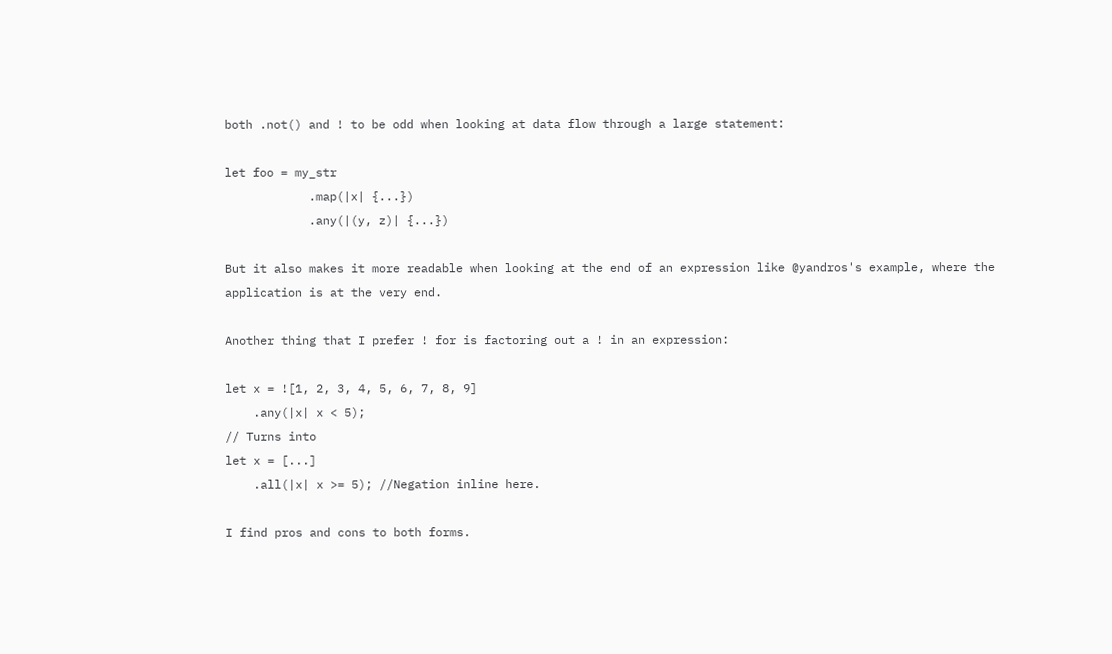both .not() and ! to be odd when looking at data flow through a large statement:

let foo = my_str
            .map(|x| {...})
            .any(|(y, z)| {...})

But it also makes it more readable when looking at the end of an expression like @yandros's example, where the application is at the very end.

Another thing that I prefer ! for is factoring out a ! in an expression:

let x = ![1, 2, 3, 4, 5, 6, 7, 8, 9]
    .any(|x| x < 5);
// Turns into
let x = [...]
    .all(|x| x >= 5); //Negation inline here.

I find pros and cons to both forms.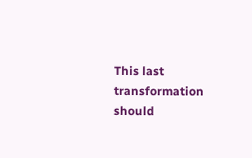This last transformation should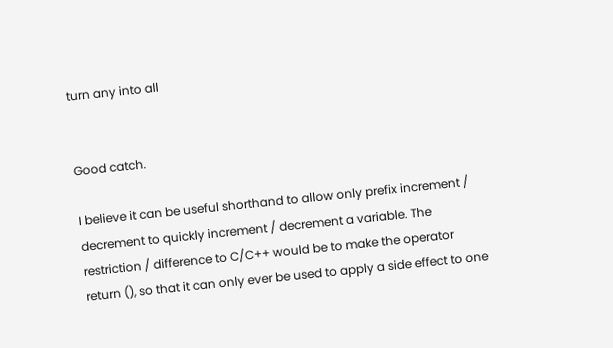turn any into all


Good catch.

I believe it can be useful shorthand to allow only prefix increment / decrement to quickly increment / decrement a variable. The restriction / difference to C/C++ would be to make the operator return (), so that it can only ever be used to apply a side effect to one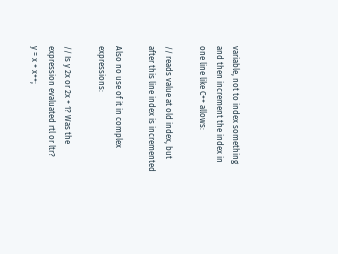variable, not to index something and then increment the index in one line like C++ allows:

// reads value at old index, but after this line index is incremented

Also no use of it in complex expressions:

// Is y 2x or 2x + 1? Was the expression evaluated rtl or ltr?
y = x + x++;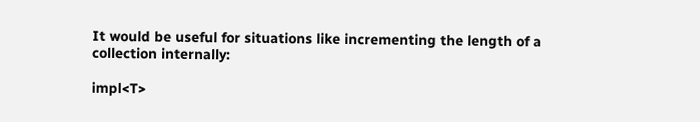It would be useful for situations like incrementing the length of a collection internally:

impl<T>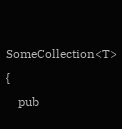SomeCollection<T> {
    pub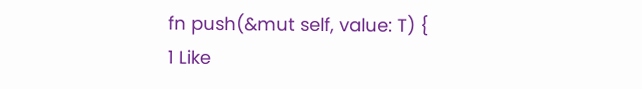fn push(&mut self, value: T) {
1 Like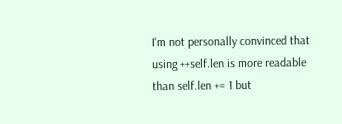I'm not personally convinced that using ++self.len is more readable than self.len += 1 but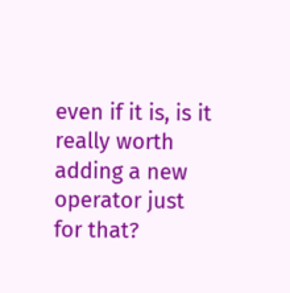even if it is, is it really worth adding a new operator just for that?